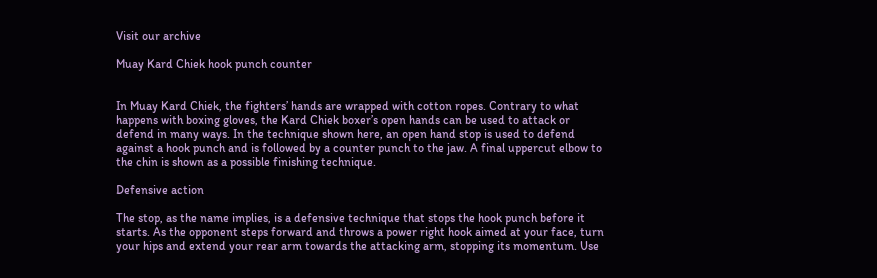Visit our archive

Muay Kard Chiek hook punch counter


In Muay Kard Chiek, the fighters’ hands are wrapped with cotton ropes. Contrary to what happens with boxing gloves, the Kard Chiek boxer’s open hands can be used to attack or defend in many ways. In the technique shown here, an open hand stop is used to defend against a hook punch and is followed by a counter punch to the jaw. A final uppercut elbow to the chin is shown as a possible finishing technique.

Defensive action

The stop, as the name implies, is a defensive technique that stops the hook punch before it starts. As the opponent steps forward and throws a power right hook aimed at your face, turn your hips and extend your rear arm towards the attacking arm, stopping its momentum. Use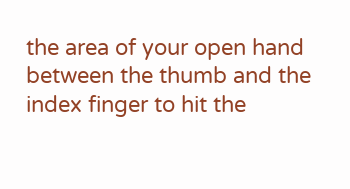the area of your open hand between the thumb and the index finger to hit the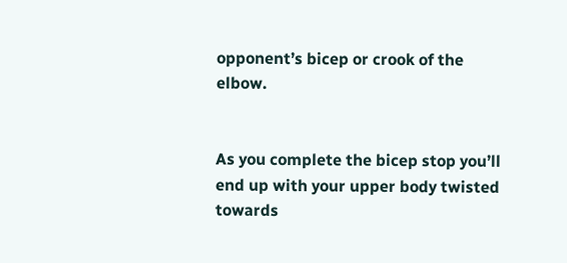opponent’s bicep or crook of the elbow.


As you complete the bicep stop you’ll end up with your upper body twisted towards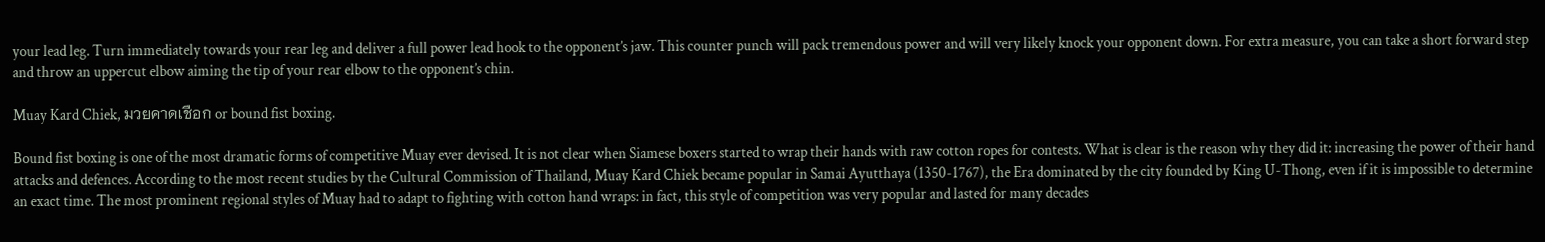your lead leg. Turn immediately towards your rear leg and deliver a full power lead hook to the opponent’s jaw. This counter punch will pack tremendous power and will very likely knock your opponent down. For extra measure, you can take a short forward step and throw an uppercut elbow aiming the tip of your rear elbow to the opponent’s chin.

Muay Kard Chiek, มวยคาดเชือก or bound fist boxing.

Bound fist boxing is one of the most dramatic forms of competitive Muay ever devised. It is not clear when Siamese boxers started to wrap their hands with raw cotton ropes for contests. What is clear is the reason why they did it: increasing the power of their hand attacks and defences. According to the most recent studies by the Cultural Commission of Thailand, Muay Kard Chiek became popular in Samai Ayutthaya (1350-1767), the Era dominated by the city founded by King U-Thong, even if it is impossible to determine an exact time. The most prominent regional styles of Muay had to adapt to fighting with cotton hand wraps: in fact, this style of competition was very popular and lasted for many decades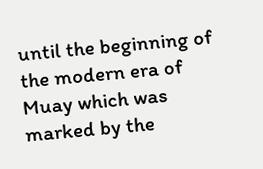until the beginning of the modern era of Muay which was marked by the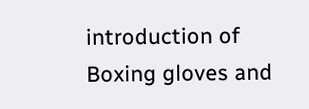introduction of Boxing gloves and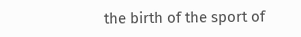the birth of the sport of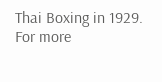Thai Boxing in 1929.
For more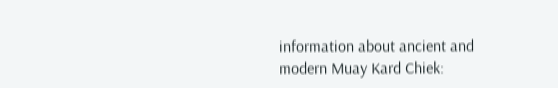information about ancient and modern Muay Kard Chiek: